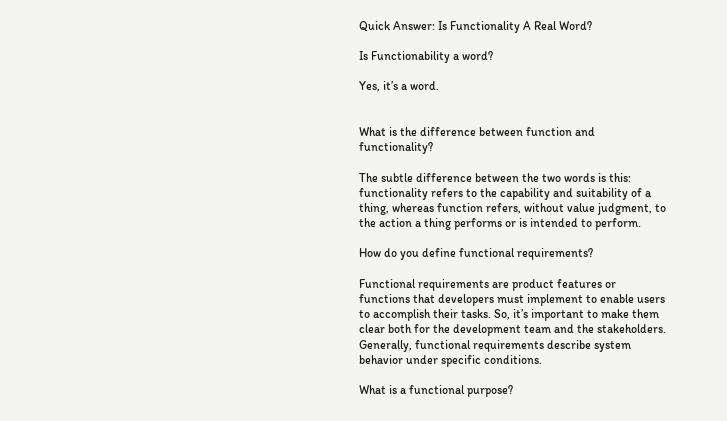Quick Answer: Is Functionality A Real Word?

Is Functionability a word?

Yes, it’s a word.


What is the difference between function and functionality?

The subtle difference between the two words is this: functionality refers to the capability and suitability of a thing, whereas function refers, without value judgment, to the action a thing performs or is intended to perform.

How do you define functional requirements?

Functional requirements are product features or functions that developers must implement to enable users to accomplish their tasks. So, it’s important to make them clear both for the development team and the stakeholders. Generally, functional requirements describe system behavior under specific conditions.

What is a functional purpose?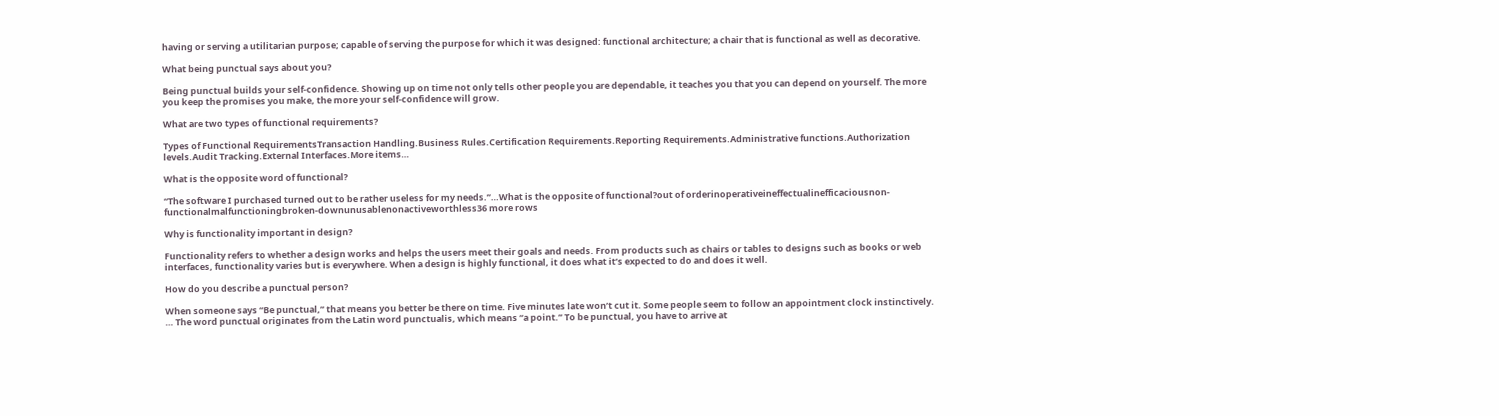having or serving a utilitarian purpose; capable of serving the purpose for which it was designed: functional architecture; a chair that is functional as well as decorative.

What being punctual says about you?

Being punctual builds your self-confidence. Showing up on time not only tells other people you are dependable, it teaches you that you can depend on yourself. The more you keep the promises you make, the more your self-confidence will grow.

What are two types of functional requirements?

Types of Functional RequirementsTransaction Handling.Business Rules.Certification Requirements.Reporting Requirements.Administrative functions.Authorization levels.Audit Tracking.External Interfaces.More items…

What is the opposite word of functional?

“The software I purchased turned out to be rather useless for my needs.”…What is the opposite of functional?out of orderinoperativeineffectualinefficaciousnon-functionalmalfunctioningbroken-downunusablenonactiveworthless36 more rows

Why is functionality important in design?

Functionality refers to whether a design works and helps the users meet their goals and needs. From products such as chairs or tables to designs such as books or web interfaces, functionality varies but is everywhere. When a design is highly functional, it does what it’s expected to do and does it well.

How do you describe a punctual person?

When someone says “Be punctual,” that means you better be there on time. Five minutes late won’t cut it. Some people seem to follow an appointment clock instinctively. … The word punctual originates from the Latin word punctualis, which means “a point.” To be punctual, you have to arrive at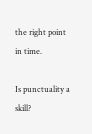the right point in time.

Is punctuality a skill?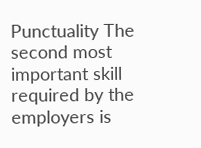Punctuality The second most important skill required by the employers is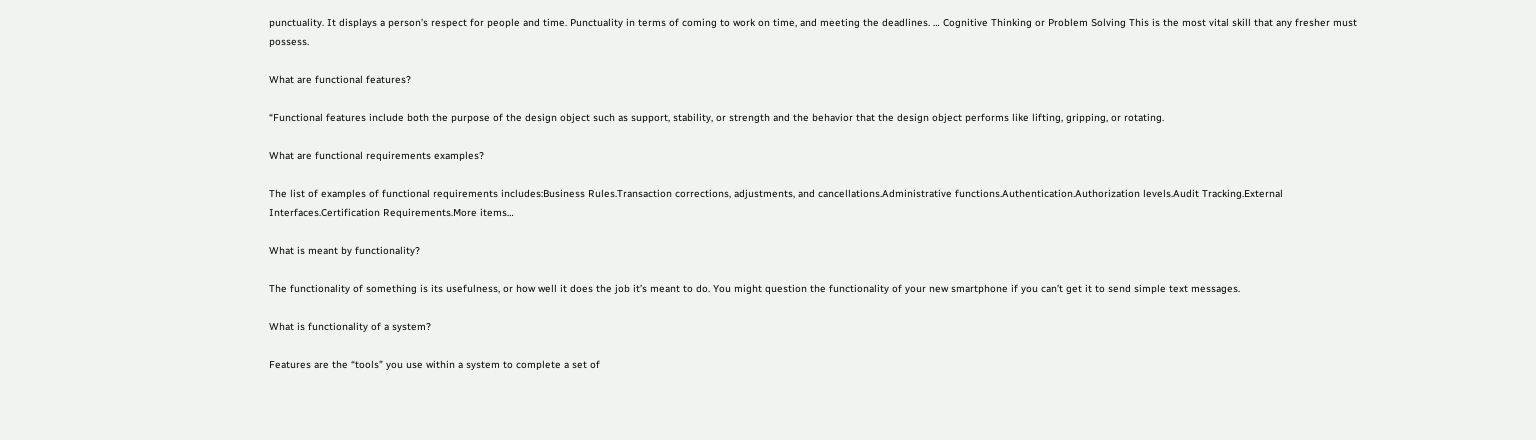punctuality. It displays a person’s respect for people and time. Punctuality in terms of coming to work on time, and meeting the deadlines. … Cognitive Thinking or Problem Solving This is the most vital skill that any fresher must possess.

What are functional features?

“Functional features include both the purpose of the design object such as support, stability, or strength and the behavior that the design object performs like lifting, gripping, or rotating.

What are functional requirements examples?

The list of examples of functional requirements includes:Business Rules.Transaction corrections, adjustments, and cancellations.Administrative functions.Authentication.Authorization levels.Audit Tracking.External Interfaces.Certification Requirements.More items…

What is meant by functionality?

The functionality of something is its usefulness, or how well it does the job it’s meant to do. You might question the functionality of your new smartphone if you can’t get it to send simple text messages.

What is functionality of a system?

Features are the “tools” you use within a system to complete a set of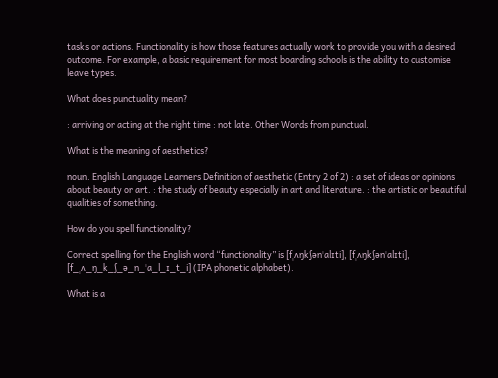tasks or actions. Functionality is how those features actually work to provide you with a desired outcome. For example, a basic requirement for most boarding schools is the ability to customise leave types.

What does punctuality mean?

: arriving or acting at the right time : not late. Other Words from punctual.

What is the meaning of aesthetics?

noun. English Language Learners Definition of aesthetic (Entry 2 of 2) : a set of ideas or opinions about beauty or art. : the study of beauty especially in art and literature. : the artistic or beautiful qualities of something.

How do you spell functionality?

Correct spelling for the English word “functionality” is [fˌʌŋkʃənˈalɪti], [fˌʌŋkʃənˈalɪti], [f_ˌʌ_ŋ_k_ʃ_ə_n_ˈa_l_ɪ_t_i] (IPA phonetic alphabet).

What is a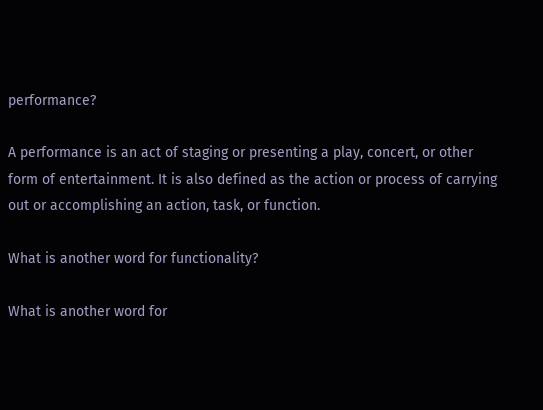performance?

A performance is an act of staging or presenting a play, concert, or other form of entertainment. It is also defined as the action or process of carrying out or accomplishing an action, task, or function.

What is another word for functionality?

What is another word for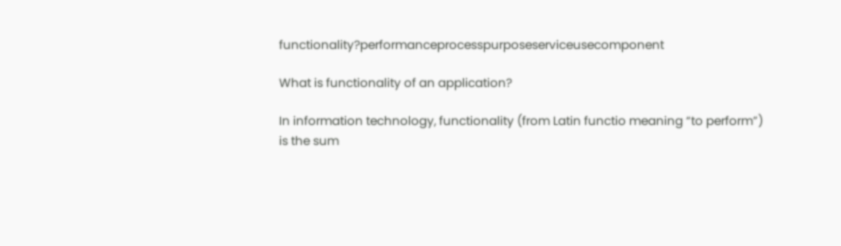functionality?performanceprocesspurposeserviceusecomponent

What is functionality of an application?

In information technology, functionality (from Latin functio meaning “to perform”) is the sum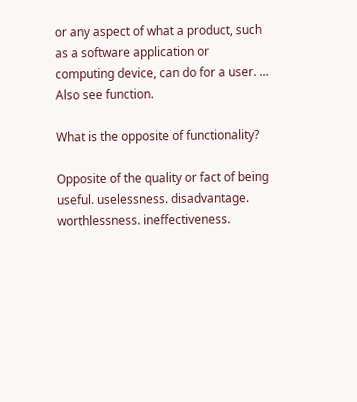or any aspect of what a product, such as a software application or computing device, can do for a user. … Also see function.

What is the opposite of functionality?

Opposite of the quality or fact of being useful. uselessness. disadvantage. worthlessness. ineffectiveness.